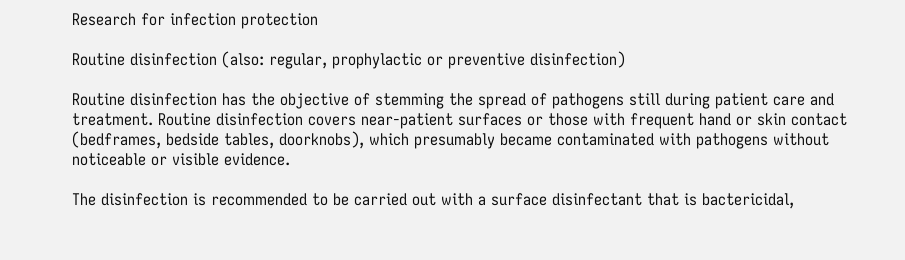Research for infection protection

Routine disinfection (also: regular, prophylactic or preventive disinfection)

Routine disinfection has the objective of stemming the spread of pathogens still during patient care and treatment. Routine disinfection covers near-patient surfaces or those with frequent hand or skin contact (bedframes, bedside tables, doorknobs), which presumably became contaminated with pathogens without noticeable or visible evidence.

The disinfection is recommended to be carried out with a surface disinfectant that is bactericidal,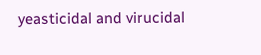yeasticidal and virucidal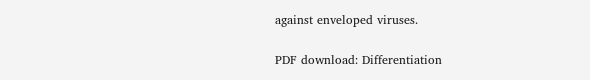against enveloped viruses.

PDF download: Differentiation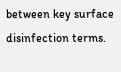between key surface disinfection terms.